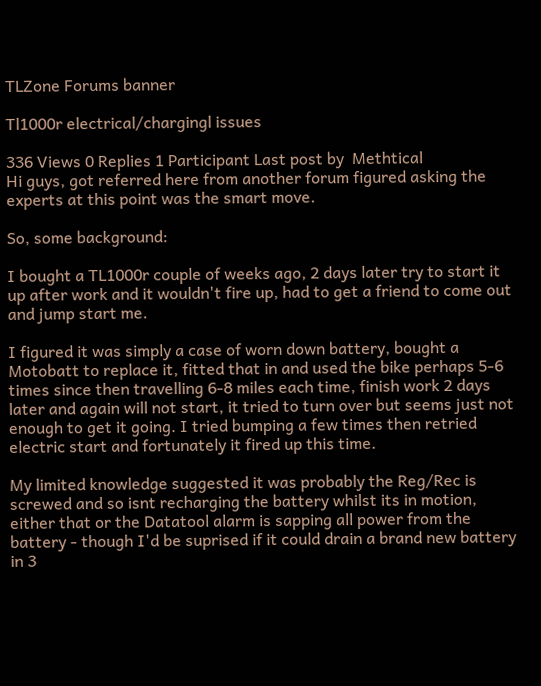TLZone Forums banner

Tl1000r electrical/chargingl issues

336 Views 0 Replies 1 Participant Last post by  Methtical
Hi guys, got referred here from another forum figured asking the experts at this point was the smart move.

So, some background:

I bought a TL1000r couple of weeks ago, 2 days later try to start it up after work and it wouldn't fire up, had to get a friend to come out and jump start me.

I figured it was simply a case of worn down battery, bought a Motobatt to replace it, fitted that in and used the bike perhaps 5-6 times since then travelling 6-8 miles each time, finish work 2 days later and again will not start, it tried to turn over but seems just not enough to get it going. I tried bumping a few times then retried electric start and fortunately it fired up this time.

My limited knowledge suggested it was probably the Reg/Rec is screwed and so isnt recharging the battery whilst its in motion, either that or the Datatool alarm is sapping all power from the battery - though I'd be suprised if it could drain a brand new battery in 3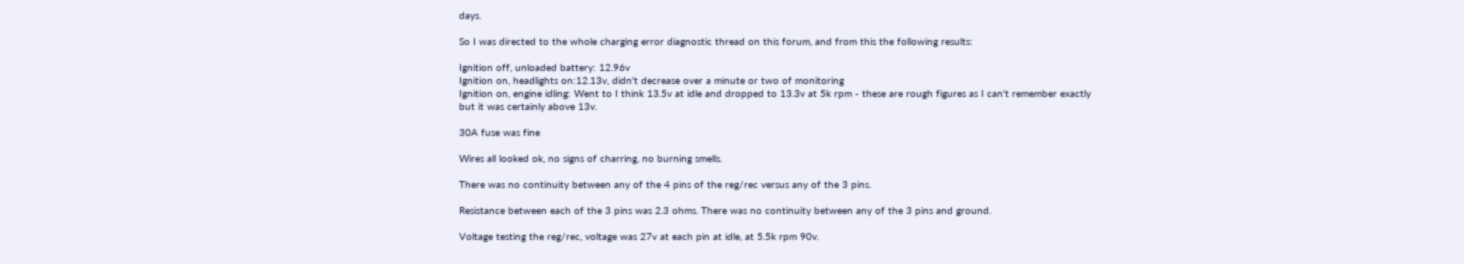days.

So I was directed to the whole charging error diagnostic thread on this forum, and from this the following results:

Ignition off, unloaded battery: 12.96v
Ignition on, headlights on:12.13v, didn't decrease over a minute or two of monitoring
Ignition on, engine idling: Went to I think 13.5v at idle and dropped to 13.3v at 5k rpm - these are rough figures as I can't remember exactly but it was certainly above 13v.

30A fuse was fine

Wires all looked ok, no signs of charring, no burning smells.

There was no continuity between any of the 4 pins of the reg/rec versus any of the 3 pins.

Resistance between each of the 3 pins was 2.3 ohms. There was no continuity between any of the 3 pins and ground.

Voltage testing the reg/rec, voltage was 27v at each pin at idle, at 5.5k rpm 90v.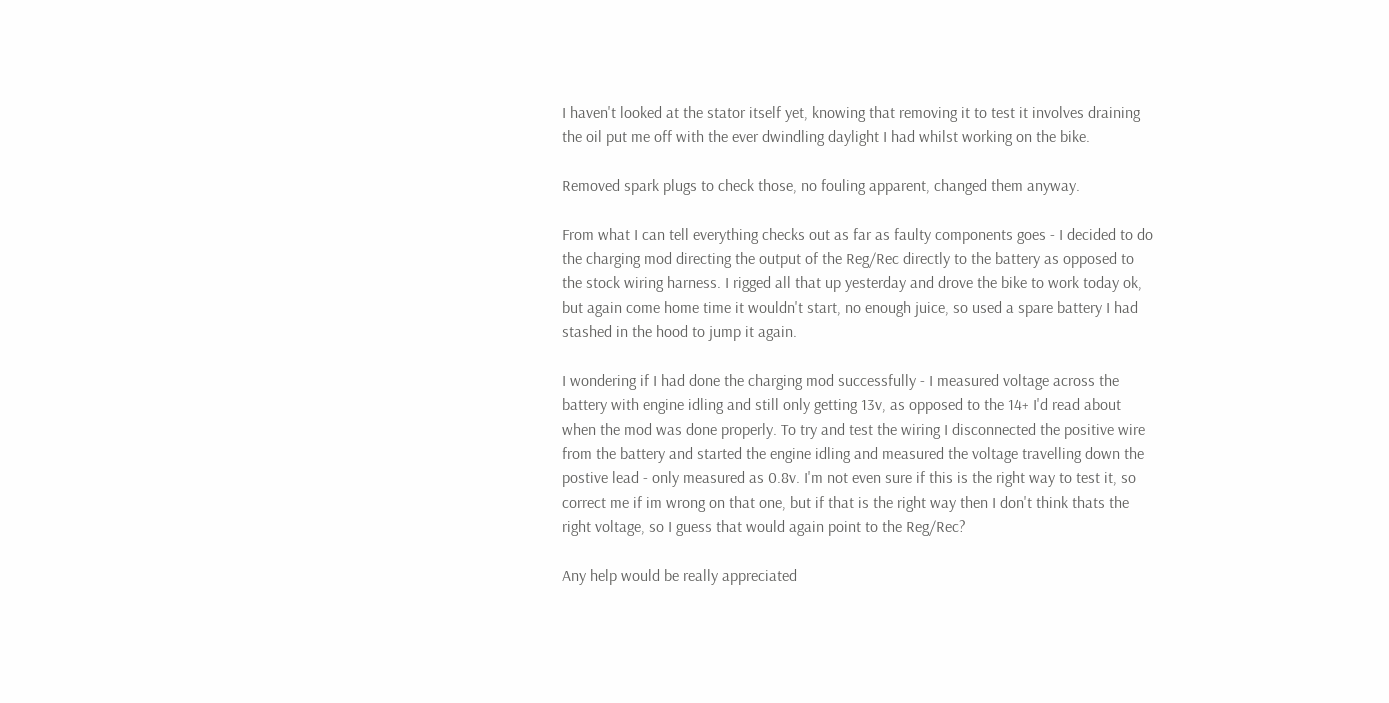I haven't looked at the stator itself yet, knowing that removing it to test it involves draining the oil put me off with the ever dwindling daylight I had whilst working on the bike.

Removed spark plugs to check those, no fouling apparent, changed them anyway.

From what I can tell everything checks out as far as faulty components goes - I decided to do the charging mod directing the output of the Reg/Rec directly to the battery as opposed to the stock wiring harness. I rigged all that up yesterday and drove the bike to work today ok, but again come home time it wouldn't start, no enough juice, so used a spare battery I had stashed in the hood to jump it again.

I wondering if I had done the charging mod successfully - I measured voltage across the battery with engine idling and still only getting 13v, as opposed to the 14+ I'd read about when the mod was done properly. To try and test the wiring I disconnected the positive wire from the battery and started the engine idling and measured the voltage travelling down the postive lead - only measured as 0.8v. I'm not even sure if this is the right way to test it, so correct me if im wrong on that one, but if that is the right way then I don't think thats the right voltage, so I guess that would again point to the Reg/Rec?

Any help would be really appreciated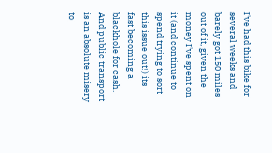I've had this bike for several weeks and barely got 150 miles out of it, given the money I've spent on it (and continue to spend trying to sort this issue out!) its fast becoming a blackhole for cash. And public transport is an absolute misery to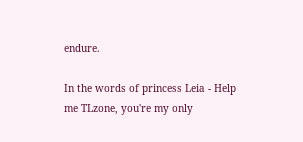endure.

In the words of princess Leia - Help me TLzone, you're my only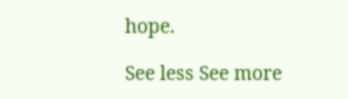hope.

See less See more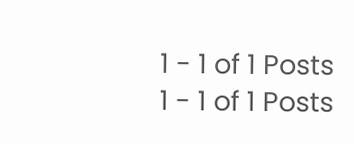1 - 1 of 1 Posts
1 - 1 of 1 Posts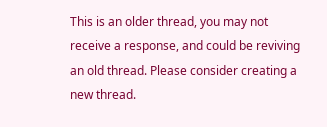This is an older thread, you may not receive a response, and could be reviving an old thread. Please consider creating a new thread.